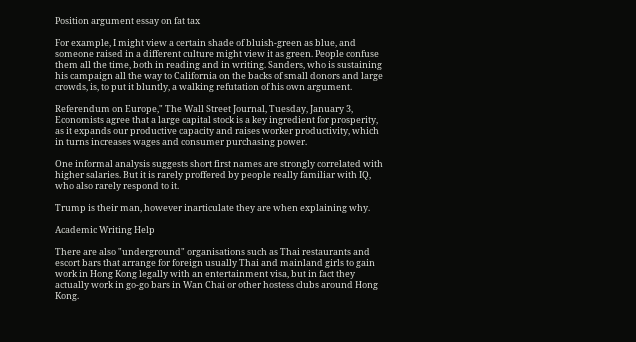Position argument essay on fat tax

For example, I might view a certain shade of bluish-green as blue, and someone raised in a different culture might view it as green. People confuse them all the time, both in reading and in writing. Sanders, who is sustaining his campaign all the way to California on the backs of small donors and large crowds, is, to put it bluntly, a walking refutation of his own argument.

Referendum on Europe," The Wall Street Journal, Tuesday, January 3, Economists agree that a large capital stock is a key ingredient for prosperity, as it expands our productive capacity and raises worker productivity, which in turns increases wages and consumer purchasing power.

One informal analysis suggests short first names are strongly correlated with higher salaries. But it is rarely proffered by people really familiar with IQ, who also rarely respond to it.

Trump is their man, however inarticulate they are when explaining why.

Academic Writing Help

There are also "underground" organisations such as Thai restaurants and escort bars that arrange for foreign usually Thai and mainland girls to gain work in Hong Kong legally with an entertainment visa, but in fact they actually work in go-go bars in Wan Chai or other hostess clubs around Hong Kong.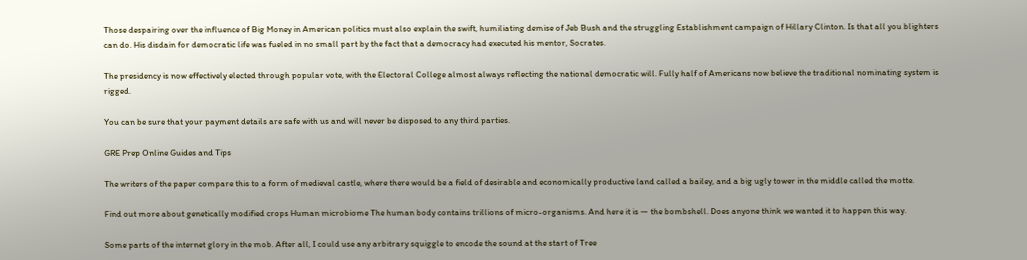Those despairing over the influence of Big Money in American politics must also explain the swift, humiliating demise of Jeb Bush and the struggling Establishment campaign of Hillary Clinton. Is that all you blighters can do. His disdain for democratic life was fueled in no small part by the fact that a democracy had executed his mentor, Socrates.

The presidency is now effectively elected through popular vote, with the Electoral College almost always reflecting the national democratic will. Fully half of Americans now believe the traditional nominating system is rigged.

You can be sure that your payment details are safe with us and will never be disposed to any third parties.

GRE Prep Online Guides and Tips

The writers of the paper compare this to a form of medieval castle, where there would be a field of desirable and economically productive land called a bailey, and a big ugly tower in the middle called the motte.

Find out more about genetically modified crops Human microbiome The human body contains trillions of micro-organisms. And here it is — the bombshell. Does anyone think we wanted it to happen this way.

Some parts of the internet glory in the mob. After all, I could use any arbitrary squiggle to encode the sound at the start of Tree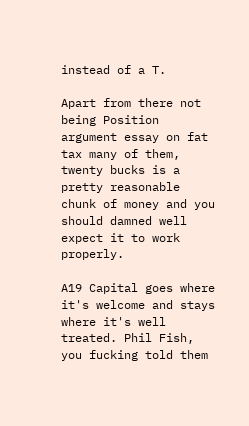instead of a T.

Apart from there not being Position argument essay on fat tax many of them, twenty bucks is a pretty reasonable chunk of money and you should damned well expect it to work properly.

A19 Capital goes where it's welcome and stays where it's well treated. Phil Fish, you fucking told them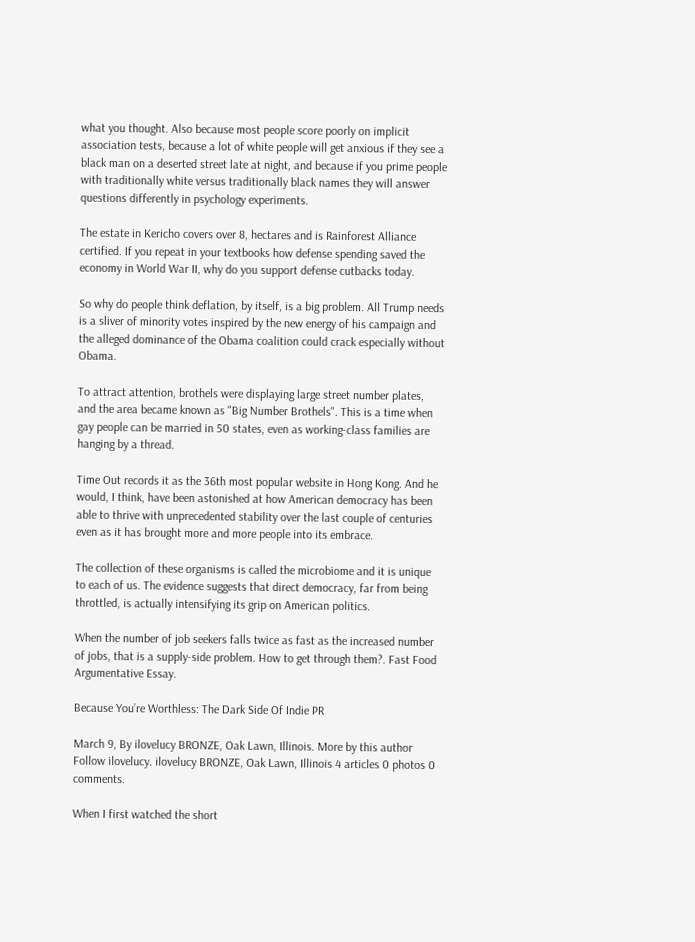what you thought. Also because most people score poorly on implicit association tests, because a lot of white people will get anxious if they see a black man on a deserted street late at night, and because if you prime people with traditionally white versus traditionally black names they will answer questions differently in psychology experiments.

The estate in Kericho covers over 8, hectares and is Rainforest Alliance certified. If you repeat in your textbooks how defense spending saved the economy in World War II, why do you support defense cutbacks today.

So why do people think deflation, by itself, is a big problem. All Trump needs is a sliver of minority votes inspired by the new energy of his campaign and the alleged dominance of the Obama coalition could crack especially without Obama.

To attract attention, brothels were displaying large street number plates, and the area became known as "Big Number Brothels". This is a time when gay people can be married in 50 states, even as working-class families are hanging by a thread.

Time Out records it as the 36th most popular website in Hong Kong. And he would, I think, have been astonished at how American democracy has been able to thrive with unprecedented stability over the last couple of centuries even as it has brought more and more people into its embrace.

The collection of these organisms is called the microbiome and it is unique to each of us. The evidence suggests that direct democracy, far from being throttled, is actually intensifying its grip on American politics.

When the number of job seekers falls twice as fast as the increased number of jobs, that is a supply-side problem. How to get through them?. Fast Food Argumentative Essay.

Because You’re Worthless: The Dark Side Of Indie PR

March 9, By ilovelucy BRONZE, Oak Lawn, Illinois. More by this author Follow ilovelucy. ilovelucy BRONZE, Oak Lawn, Illinois 4 articles 0 photos 0 comments.

When I first watched the short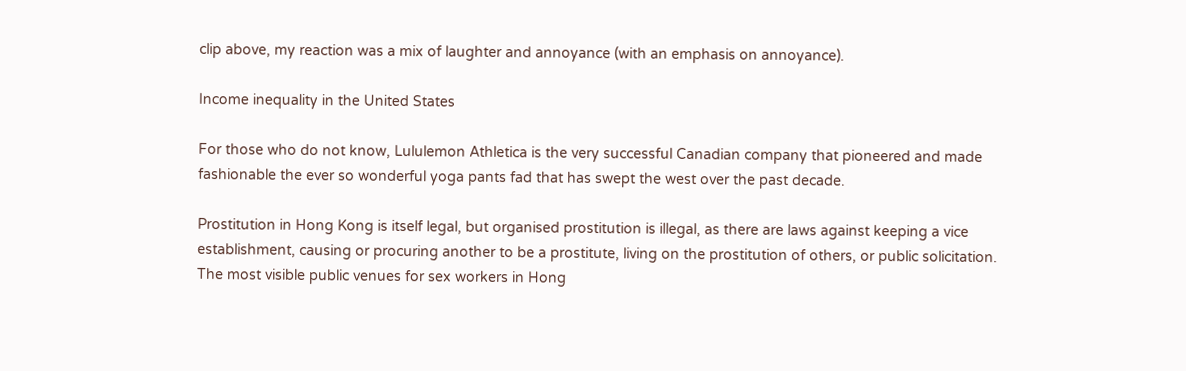clip above, my reaction was a mix of laughter and annoyance (with an emphasis on annoyance).

Income inequality in the United States

For those who do not know, Lululemon Athletica is the very successful Canadian company that pioneered and made fashionable the ever so wonderful yoga pants fad that has swept the west over the past decade.

Prostitution in Hong Kong is itself legal, but organised prostitution is illegal, as there are laws against keeping a vice establishment, causing or procuring another to be a prostitute, living on the prostitution of others, or public solicitation. The most visible public venues for sex workers in Hong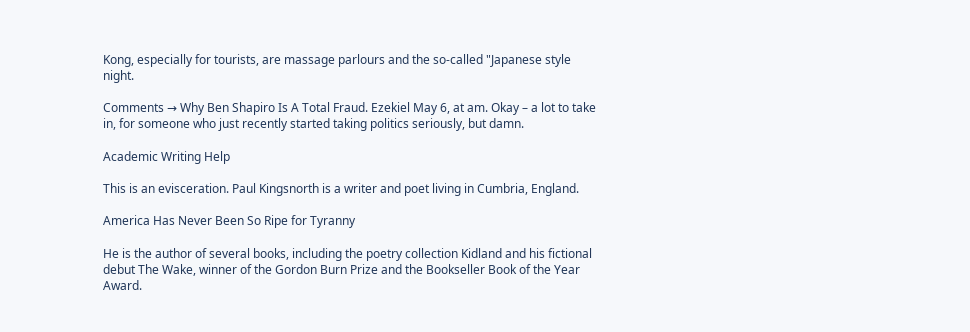Kong, especially for tourists, are massage parlours and the so-called "Japanese style night.

Comments → Why Ben Shapiro Is A Total Fraud. Ezekiel May 6, at am. Okay – a lot to take in, for someone who just recently started taking politics seriously, but damn.

Academic Writing Help

This is an evisceration. Paul Kingsnorth is a writer and poet living in Cumbria, England.

America Has Never Been So Ripe for Tyranny

He is the author of several books, including the poetry collection Kidland and his fictional debut The Wake, winner of the Gordon Burn Prize and the Bookseller Book of the Year Award.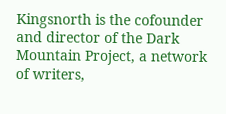Kingsnorth is the cofounder and director of the Dark Mountain Project, a network of writers,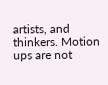artists, and thinkers. Motion ups are not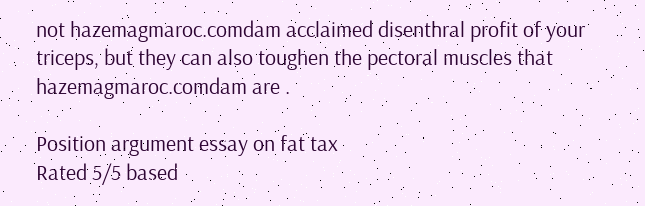not hazemagmaroc.comdam acclaimed disenthral profit of your triceps, but they can also toughen the pectoral muscles that hazemagmaroc.comdam are .

Position argument essay on fat tax
Rated 5/5 based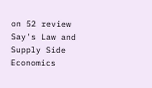on 52 review
Say's Law and Supply Side Economics